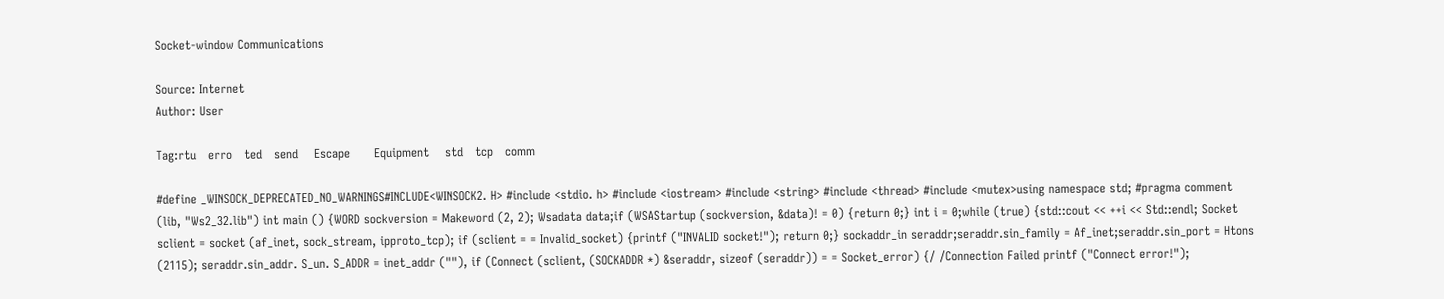Socket-window Communications

Source: Internet
Author: User

Tag:rtu   erro   ted   send    Escape      Equipment    std   tcp   comm

#define _WINSOCK_DEPRECATED_NO_WARNINGS#INCLUDE<WINSOCK2. H> #include <stdio. h> #include <iostream> #include <string> #include <thread> #include <mutex>using namespace std; #pragma comment (lib, "Ws2_32.lib") int main () {WORD sockversion = Makeword (2, 2); Wsadata data;if (WSAStartup (sockversion, &data)! = 0) {return 0;} int i = 0;while (true) {std::cout << ++i << Std::endl; Socket sclient = socket (af_inet, sock_stream, ipproto_tcp); if (sclient = = Invalid_socket) {printf ("INVALID socket!"); return 0;} sockaddr_in seraddr;seraddr.sin_family = Af_inet;seraddr.sin_port = Htons (2115); seraddr.sin_addr. S_un. S_ADDR = inet_addr (""), if (Connect (sclient, (SOCKADDR *) &seraddr, sizeof (seraddr)) = = Socket_error) {/ /Connection Failed printf ("Connect error!");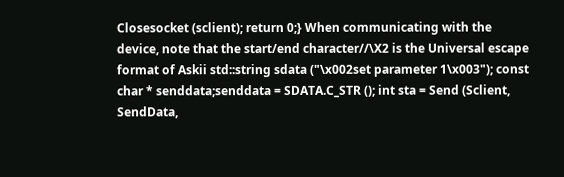Closesocket (sclient); return 0;} When communicating with the device, note that the start/end character//\X2 is the Universal escape format of Askii std::string sdata ("\x002set parameter 1\x003"); const char * senddata;senddata = SDATA.C_STR (); int sta = Send (Sclient, SendData,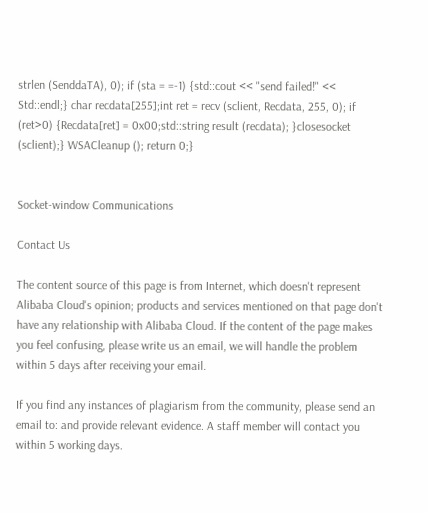strlen (SenddaTA), 0); if (sta = =-1) {std::cout << "send failed!" << Std::endl;} char recdata[255];int ret = recv (sclient, Recdata, 255, 0); if (ret>0) {Recdata[ret] = 0x00;std::string result (recdata); }closesocket (sclient);} WSACleanup (); return 0;}


Socket-window Communications

Contact Us

The content source of this page is from Internet, which doesn't represent Alibaba Cloud's opinion; products and services mentioned on that page don't have any relationship with Alibaba Cloud. If the content of the page makes you feel confusing, please write us an email, we will handle the problem within 5 days after receiving your email.

If you find any instances of plagiarism from the community, please send an email to: and provide relevant evidence. A staff member will contact you within 5 working days.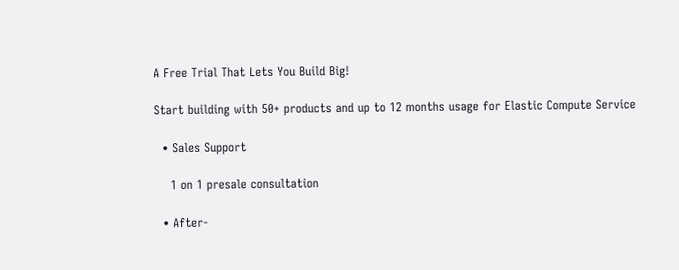A Free Trial That Lets You Build Big!

Start building with 50+ products and up to 12 months usage for Elastic Compute Service

  • Sales Support

    1 on 1 presale consultation

  • After-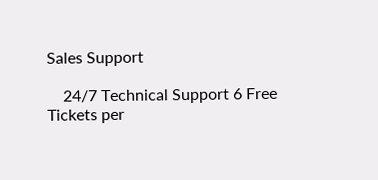Sales Support

    24/7 Technical Support 6 Free Tickets per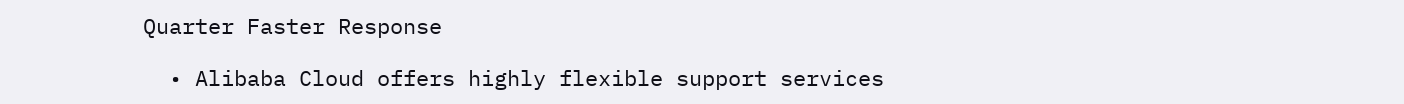Quarter Faster Response

  • Alibaba Cloud offers highly flexible support services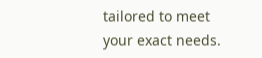tailored to meet your exact needs.